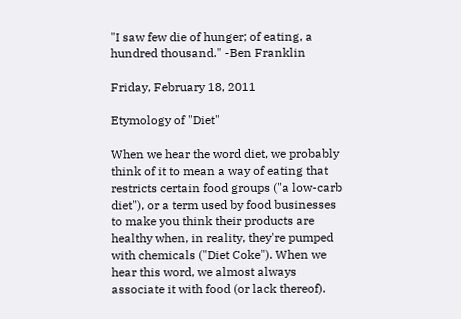"I saw few die of hunger; of eating, a hundred thousand." -Ben Franklin

Friday, February 18, 2011

Etymology of "Diet"

When we hear the word diet, we probably think of it to mean a way of eating that restricts certain food groups ("a low-carb diet"), or a term used by food businesses to make you think their products are healthy when, in reality, they're pumped with chemicals ("Diet Coke"). When we hear this word, we almost always associate it with food (or lack thereof).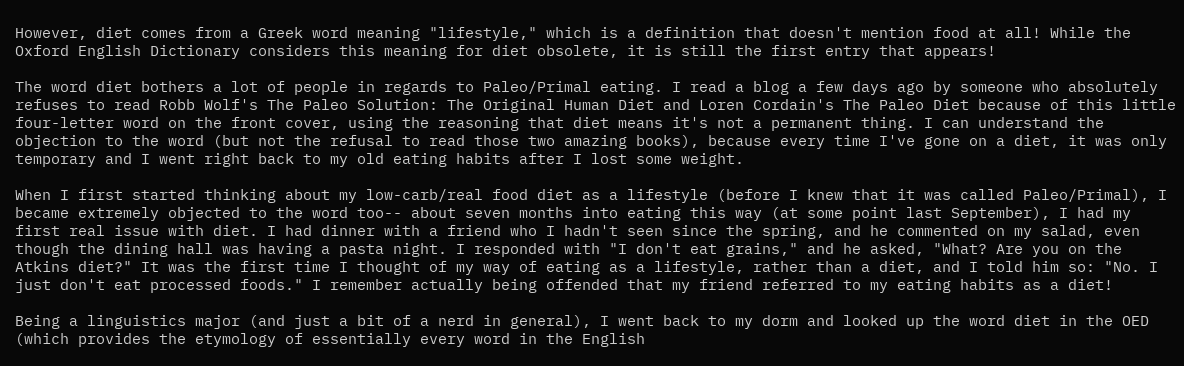However, diet comes from a Greek word meaning "lifestyle," which is a definition that doesn't mention food at all! While the Oxford English Dictionary considers this meaning for diet obsolete, it is still the first entry that appears!

The word diet bothers a lot of people in regards to Paleo/Primal eating. I read a blog a few days ago by someone who absolutely refuses to read Robb Wolf's The Paleo Solution: The Original Human Diet and Loren Cordain's The Paleo Diet because of this little four-letter word on the front cover, using the reasoning that diet means it's not a permanent thing. I can understand the objection to the word (but not the refusal to read those two amazing books), because every time I've gone on a diet, it was only temporary and I went right back to my old eating habits after I lost some weight.

When I first started thinking about my low-carb/real food diet as a lifestyle (before I knew that it was called Paleo/Primal), I became extremely objected to the word too-- about seven months into eating this way (at some point last September), I had my first real issue with diet. I had dinner with a friend who I hadn't seen since the spring, and he commented on my salad, even though the dining hall was having a pasta night. I responded with "I don't eat grains," and he asked, "What? Are you on the Atkins diet?" It was the first time I thought of my way of eating as a lifestyle, rather than a diet, and I told him so: "No. I just don't eat processed foods." I remember actually being offended that my friend referred to my eating habits as a diet!

Being a linguistics major (and just a bit of a nerd in general), I went back to my dorm and looked up the word diet in the OED (which provides the etymology of essentially every word in the English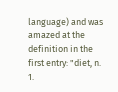language) and was amazed at the definition in the first entry: "diet, n. 1.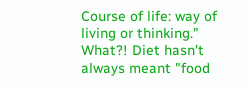Course of life: way of living or thinking." What?! Diet hasn't always meant "food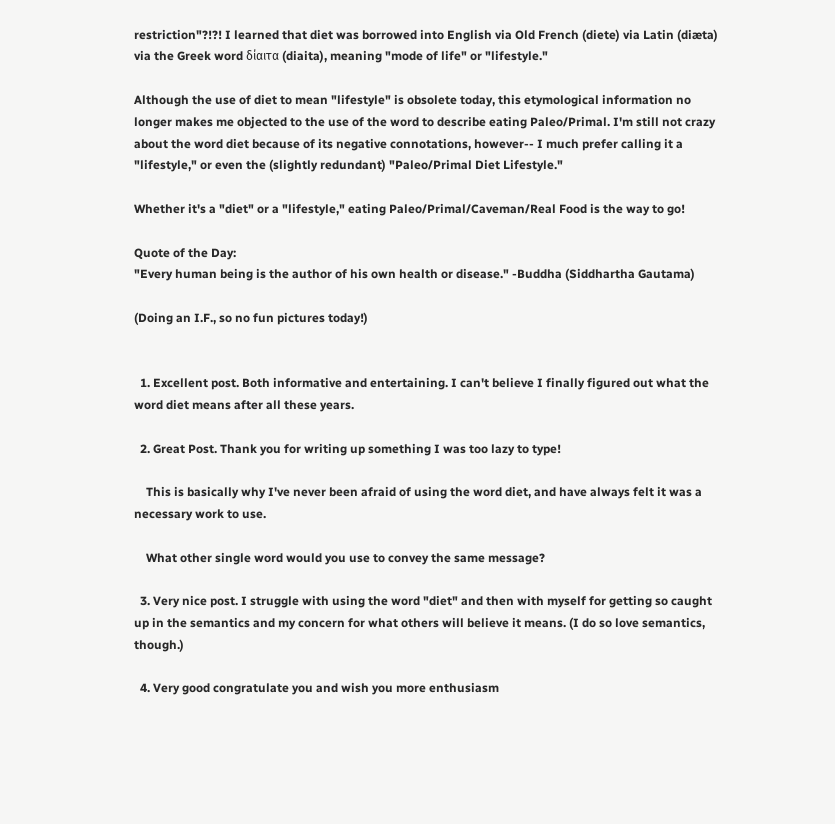restriction"?!?! I learned that diet was borrowed into English via Old French (diete) via Latin (diæta) via the Greek word δίαιτα (diaita), meaning "mode of life" or "lifestyle."

Although the use of diet to mean "lifestyle" is obsolete today, this etymological information no longer makes me objected to the use of the word to describe eating Paleo/Primal. I'm still not crazy about the word diet because of its negative connotations, however-- I much prefer calling it a "lifestyle," or even the (slightly redundant) "Paleo/Primal Diet Lifestyle."

Whether it's a "diet" or a "lifestyle," eating Paleo/Primal/Caveman/Real Food is the way to go!

Quote of the Day:
"Every human being is the author of his own health or disease." -Buddha (Siddhartha Gautama)

(Doing an I.F., so no fun pictures today!)


  1. Excellent post. Both informative and entertaining. I can't believe I finally figured out what the word diet means after all these years.

  2. Great Post. Thank you for writing up something I was too lazy to type!

    This is basically why I've never been afraid of using the word diet, and have always felt it was a necessary work to use.

    What other single word would you use to convey the same message?

  3. Very nice post. I struggle with using the word "diet" and then with myself for getting so caught up in the semantics and my concern for what others will believe it means. (I do so love semantics, though.)

  4. Very good congratulate you and wish you more enthusiasm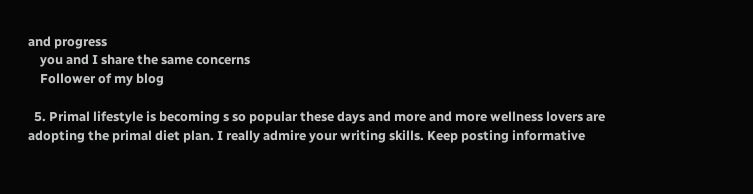and progress
    you and I share the same concerns
    Follower of my blog

  5. Primal lifestyle is becoming s so popular these days and more and more wellness lovers are adopting the primal diet plan. I really admire your writing skills. Keep posting informative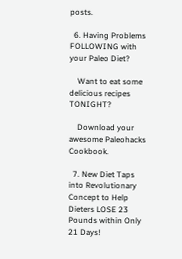posts.

  6. Having Problems FOLLOWING with your Paleo Diet?

    Want to eat some delicious recipes TONIGHT?

    Download your awesome Paleohacks Cookbook.

  7. New Diet Taps into Revolutionary Concept to Help Dieters LOSE 23 Pounds within Only 21 Days!